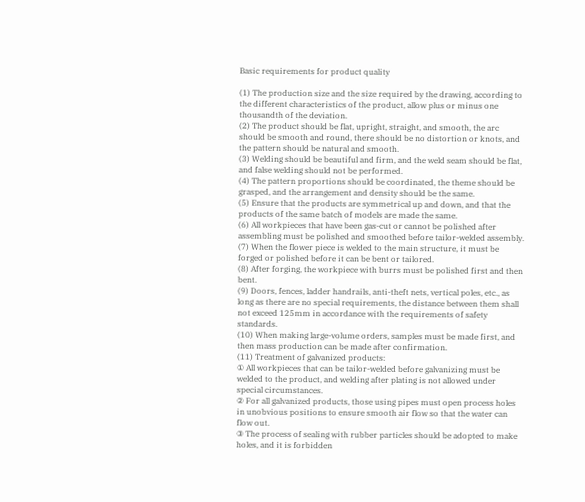Basic requirements for product quality

(1) The production size and the size required by the drawing, according to the different characteristics of the product, allow plus or minus one thousandth of the deviation.
(2) The product should be flat, upright, straight, and smooth, the arc should be smooth and round, there should be no distortion or knots, and the pattern should be natural and smooth.
(3) Welding should be beautiful and firm, and the weld seam should be flat, and false welding should not be performed.
(4) The pattern proportions should be coordinated, the theme should be grasped, and the arrangement and density should be the same.
(5) Ensure that the products are symmetrical up and down, and that the products of the same batch of models are made the same.
(6) All workpieces that have been gas-cut or cannot be polished after assembling must be polished and smoothed before tailor-welded assembly.
(7) When the flower piece is welded to the main structure, it must be forged or polished before it can be bent or tailored.
(8) After forging, the workpiece with burrs must be polished first and then bent.
(9) Doors, fences, ladder handrails, anti-theft nets, vertical poles, etc., as long as there are no special requirements, the distance between them shall not exceed 125mm in accordance with the requirements of safety standards.
(10) When making large-volume orders, samples must be made first, and then mass production can be made after confirmation.
(11) Treatment of galvanized products:
① All workpieces that can be tailor-welded before galvanizing must be welded to the product, and welding after plating is not allowed under special circumstances.
② For all galvanized products, those using pipes must open process holes in unobvious positions to ensure smooth air flow so that the water can flow out.
③ The process of sealing with rubber particles should be adopted to make holes, and it is forbidden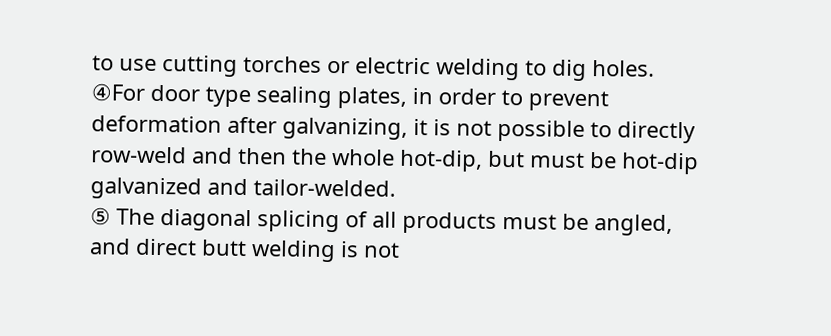to use cutting torches or electric welding to dig holes.
④For door type sealing plates, in order to prevent deformation after galvanizing, it is not possible to directly row-weld and then the whole hot-dip, but must be hot-dip galvanized and tailor-welded.
⑤ The diagonal splicing of all products must be angled, and direct butt welding is not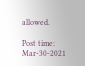allowed.

Post time: Mar-30-2021